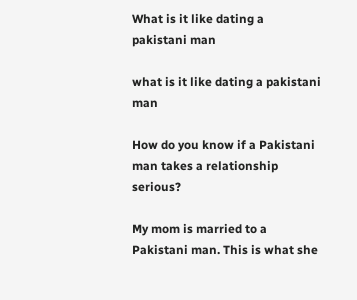What is it like dating a pakistani man

what is it like dating a pakistani man

How do you know if a Pakistani man takes a relationship serious?

My mom is married to a Pakistani man. This is what she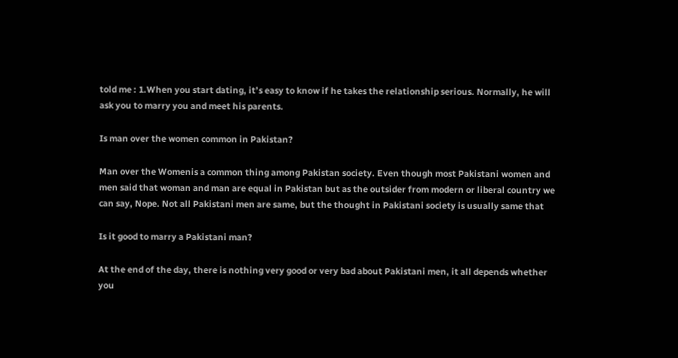told me : 1.When you start dating, it’s easy to know if he takes the relationship serious. Normally, he will ask you to marry you and meet his parents.

Is man over the women common in Pakistan?

Man over the Womenis a common thing among Pakistan society. Even though most Pakistani women and men said that woman and man are equal in Pakistan but as the outsider from modern or liberal country we can say, Nope. Not all Pakistani men are same, but the thought in Pakistani society is usually same that

Is it good to marry a Pakistani man?

At the end of the day, there is nothing very good or very bad about Pakistani men, it all depends whether you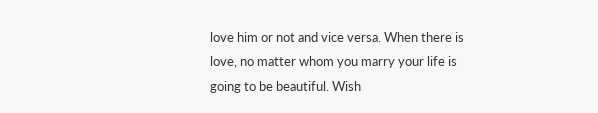love him or not and vice versa. When there is love, no matter whom you marry your life is going to be beautiful. Wish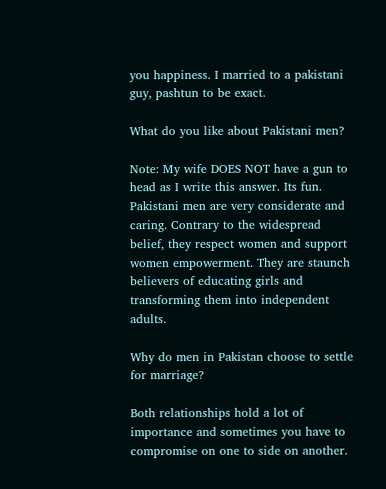you happiness. I married to a pakistani guy, pashtun to be exact.

What do you like about Pakistani men?

Note: My wife DOES NOT have a gun to head as I write this answer. Its fun. Pakistani men are very considerate and caring. Contrary to the widespread belief, they respect women and support women empowerment. They are staunch believers of educating girls and transforming them into independent adults.

Why do men in Pakistan choose to settle for marriage?

Both relationships hold a lot of importance and sometimes you have to compromise on one to side on another.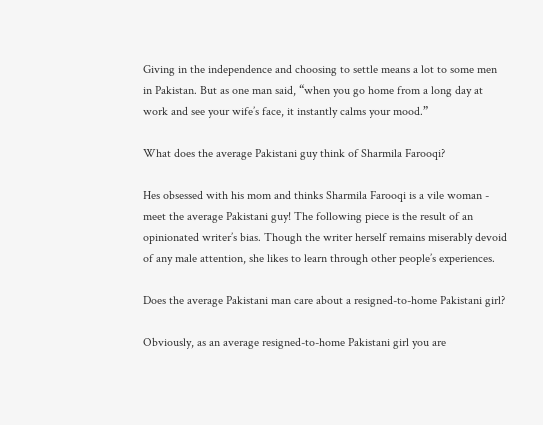Giving in the independence and choosing to settle means a lot to some men in Pakistan. But as one man said, “when you go home from a long day at work and see your wife’s face, it instantly calms your mood.”

What does the average Pakistani guy think of Sharmila Farooqi?

Hes obsessed with his mom and thinks Sharmila Farooqi is a vile woman - meet the average Pakistani guy! The following piece is the result of an opinionated writer’s bias. Though the writer herself remains miserably devoid of any male attention, she likes to learn through other people’s experiences.

Does the average Pakistani man care about a resigned-to-home Pakistani girl?

Obviously, as an average resigned-to-home Pakistani girl you are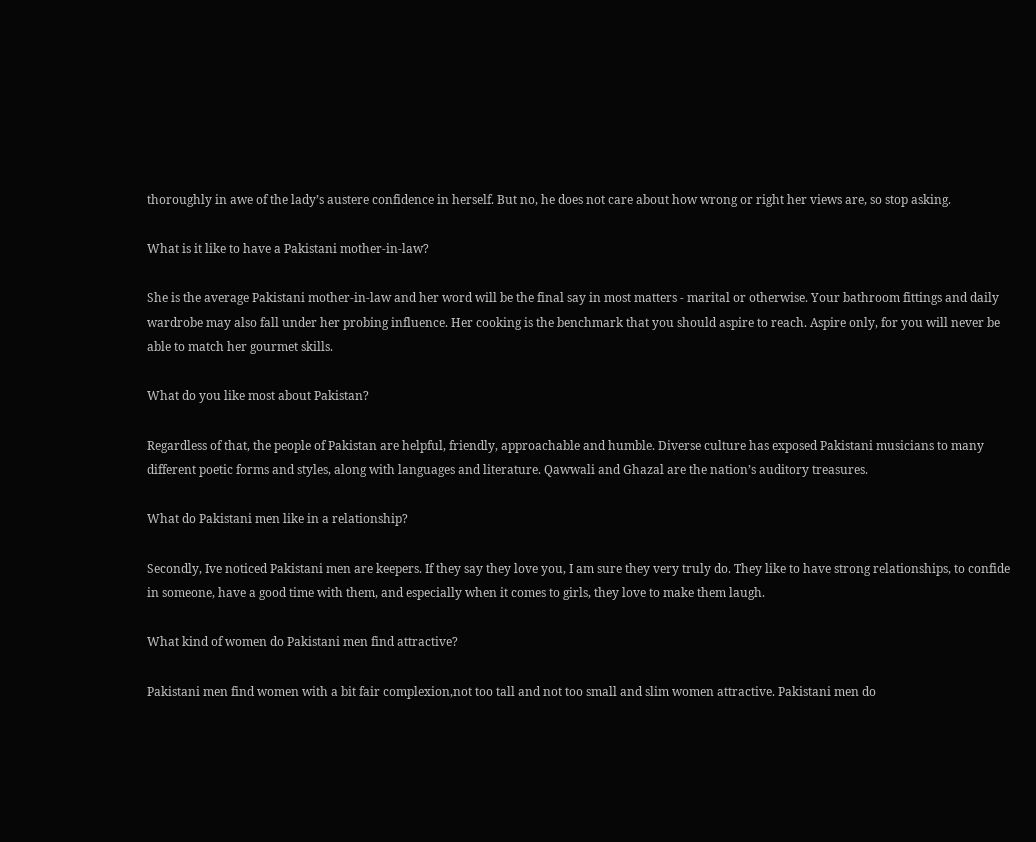thoroughly in awe of the lady’s austere confidence in herself. But no, he does not care about how wrong or right her views are, so stop asking.

What is it like to have a Pakistani mother-in-law?

She is the average Pakistani mother-in-law and her word will be the final say in most matters - marital or otherwise. Your bathroom fittings and daily wardrobe may also fall under her probing influence. Her cooking is the benchmark that you should aspire to reach. Aspire only, for you will never be able to match her gourmet skills.

What do you like most about Pakistan?

Regardless of that, the people of Pakistan are helpful, friendly, approachable and humble. Diverse culture has exposed Pakistani musicians to many different poetic forms and styles, along with languages and literature. Qawwali and Ghazal are the nation’s auditory treasures.

What do Pakistani men like in a relationship?

Secondly, Ive noticed Pakistani men are keepers. If they say they love you, I am sure they very truly do. They like to have strong relationships, to confide in someone, have a good time with them, and especially when it comes to girls, they love to make them laugh.

What kind of women do Pakistani men find attractive?

Pakistani men find women with a bit fair complexion,not too tall and not too small and slim women attractive. Pakistani men do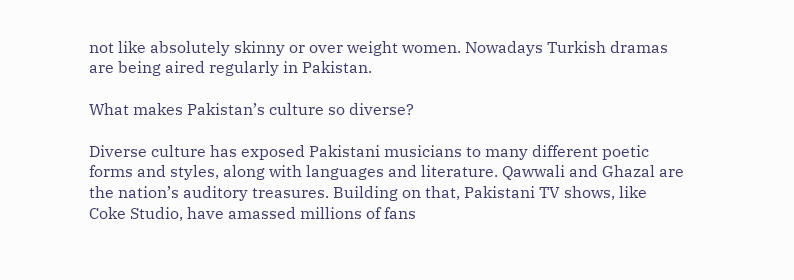not like absolutely skinny or over weight women. Nowadays Turkish dramas are being aired regularly in Pakistan.

What makes Pakistan’s culture so diverse?

Diverse culture has exposed Pakistani musicians to many different poetic forms and styles, along with languages and literature. Qawwali and Ghazal are the nation’s auditory treasures. Building on that, Pakistani TV shows, like Coke Studio, have amassed millions of fans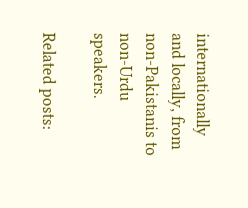internationally and locally, from non-Pakistanis to non-Urdu speakers.

Related posts: